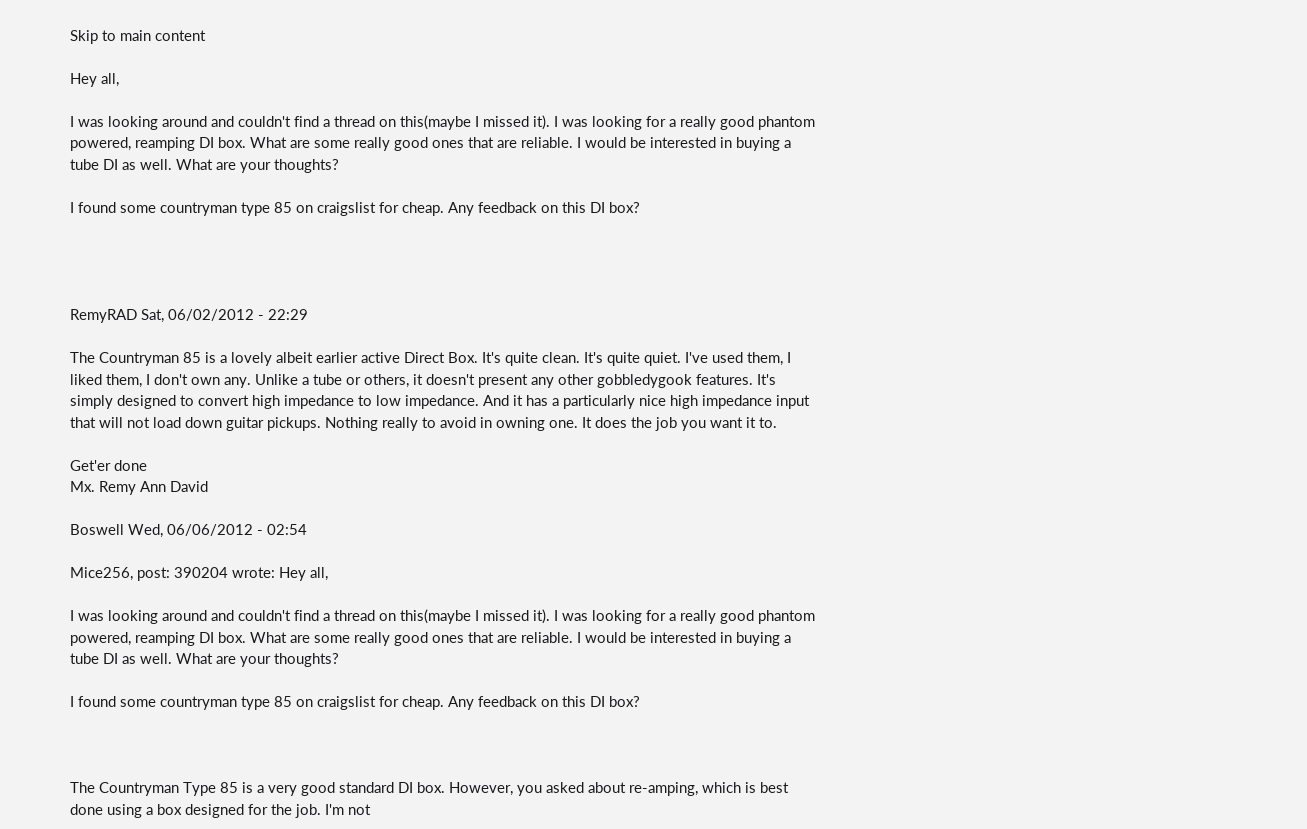Skip to main content

Hey all,

I was looking around and couldn't find a thread on this(maybe I missed it). I was looking for a really good phantom powered, reamping DI box. What are some really good ones that are reliable. I would be interested in buying a tube DI as well. What are your thoughts?

I found some countryman type 85 on craigslist for cheap. Any feedback on this DI box?




RemyRAD Sat, 06/02/2012 - 22:29

The Countryman 85 is a lovely albeit earlier active Direct Box. It's quite clean. It's quite quiet. I've used them, I liked them, I don't own any. Unlike a tube or others, it doesn't present any other gobbledygook features. It's simply designed to convert high impedance to low impedance. And it has a particularly nice high impedance input that will not load down guitar pickups. Nothing really to avoid in owning one. It does the job you want it to.

Get'er done
Mx. Remy Ann David

Boswell Wed, 06/06/2012 - 02:54

Mice256, post: 390204 wrote: Hey all,

I was looking around and couldn't find a thread on this(maybe I missed it). I was looking for a really good phantom powered, reamping DI box. What are some really good ones that are reliable. I would be interested in buying a tube DI as well. What are your thoughts?

I found some countryman type 85 on craigslist for cheap. Any feedback on this DI box?



The Countryman Type 85 is a very good standard DI box. However, you asked about re-amping, which is best done using a box designed for the job. I'm not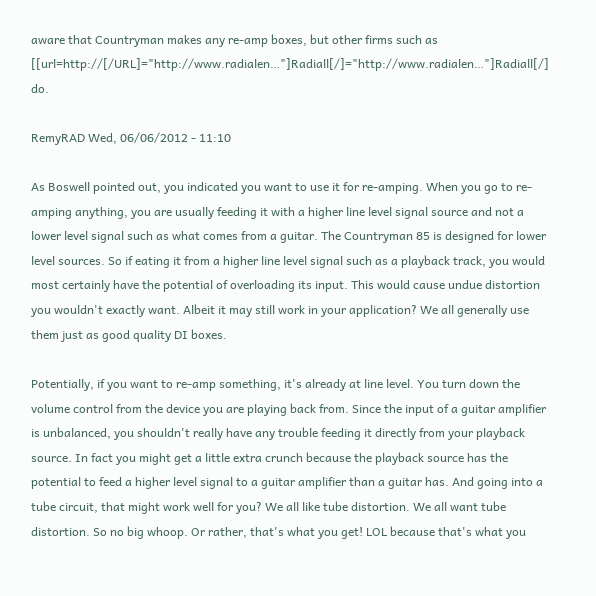aware that Countryman makes any re-amp boxes, but other firms such as [[url=http://[/URL]="http://www.radialen…"]Radiall[/]="http://www.radialen…"]Radiall[/] do.

RemyRAD Wed, 06/06/2012 - 11:10

As Boswell pointed out, you indicated you want to use it for re-amping. When you go to re-amping anything, you are usually feeding it with a higher line level signal source and not a lower level signal such as what comes from a guitar. The Countryman 85 is designed for lower level sources. So if eating it from a higher line level signal such as a playback track, you would most certainly have the potential of overloading its input. This would cause undue distortion you wouldn't exactly want. Albeit it may still work in your application? We all generally use them just as good quality DI boxes.

Potentially, if you want to re-amp something, it's already at line level. You turn down the volume control from the device you are playing back from. Since the input of a guitar amplifier is unbalanced, you shouldn't really have any trouble feeding it directly from your playback source. In fact you might get a little extra crunch because the playback source has the potential to feed a higher level signal to a guitar amplifier than a guitar has. And going into a tube circuit, that might work well for you? We all like tube distortion. We all want tube distortion. So no big whoop. Or rather, that's what you get! LOL because that's what you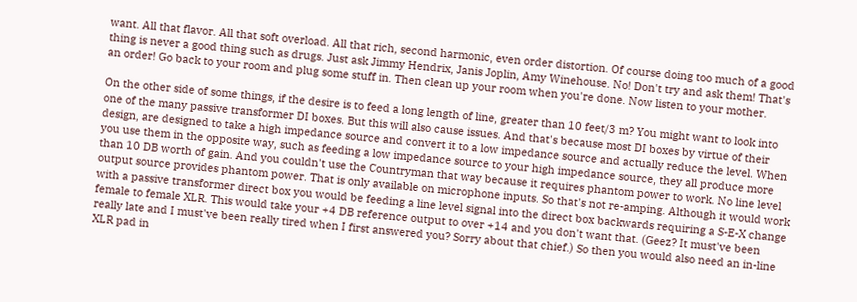want. All that flavor. All that soft overload. All that rich, second harmonic, even order distortion. Of course doing too much of a good thing is never a good thing such as drugs. Just ask Jimmy Hendrix, Janis Joplin, Amy Winehouse. No! Don't try and ask them! That's an order! Go back to your room and plug some stuff in. Then clean up your room when you're done. Now listen to your mother.

On the other side of some things, if the desire is to feed a long length of line, greater than 10 feet/3 m? You might want to look into one of the many passive transformer DI boxes. But this will also cause issues. And that's because most DI boxes by virtue of their design, are designed to take a high impedance source and convert it to a low impedance source and actually reduce the level. When you use them in the opposite way, such as feeding a low impedance source to your high impedance source, they all produce more than 10 DB worth of gain. And you couldn't use the Countryman that way because it requires phantom power to work. No line level output source provides phantom power. That is only available on microphone inputs. So that's not re-amping. Although it would work with a passive transformer direct box you would be feeding a line level signal into the direct box backwards requiring a S-E-X change female to female XLR. This would take your +4 DB reference output to over +14 and you don't want that. (Geez? It must've been really late and I must've been really tired when I first answered you? Sorry about that chief.) So then you would also need an in-line XLR pad in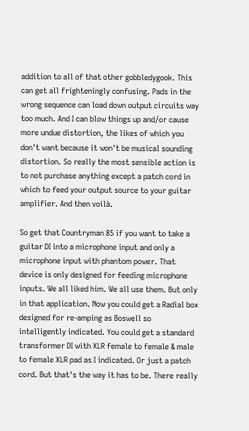addition to all of that other gobbledygook. This can get all frighteningly confusing. Pads in the wrong sequence can load down output circuits way too much. And I can blow things up and/or cause more undue distortion, the likes of which you don't want because it won't be musical sounding distortion. So really the most sensible action is to not purchase anything except a patch cord in which to feed your output source to your guitar amplifier. And then voilà.

So get that Countryman 85 if you want to take a guitar DI into a microphone input and only a microphone input with phantom power. That device is only designed for feeding microphone inputs. We all liked him. We all use them. But only in that application. Now you could get a Radial box designed for re-amping as Boswell so intelligently indicated. You could get a standard transformer DI with XLR female to female & male to female XLR pad as I indicated. Or just a patch cord. But that's the way it has to be. There really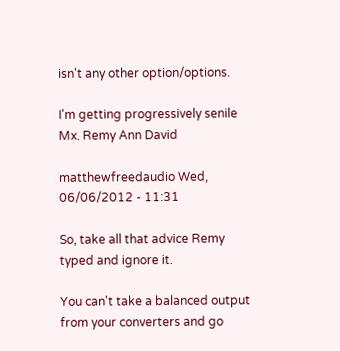isn't any other option/options.

I'm getting progressively senile
Mx. Remy Ann David

matthewfreedaudio Wed, 06/06/2012 - 11:31

So, take all that advice Remy typed and ignore it.

You can't take a balanced output from your converters and go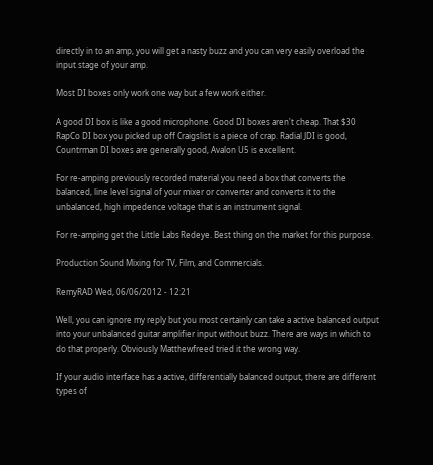directly in to an amp, you will get a nasty buzz and you can very easily overload the input stage of your amp.

Most DI boxes only work one way but a few work either.

A good DI box is like a good microphone. Good DI boxes aren't cheap. That $30 RapCo DI box you picked up off Craigslist is a piece of crap. Radial JDI is good, Countrman DI boxes are generally good, Avalon U5 is excellent.

For re-amping previously recorded material you need a box that converts the balanced, line level signal of your mixer or converter and converts it to the unbalanced, high impedence voltage that is an instrument signal.

For re-amping get the Little Labs Redeye. Best thing on the market for this purpose.

Production Sound Mixing for TV, Film, and Commercials.

RemyRAD Wed, 06/06/2012 - 12:21

Well, you can ignore my reply but you most certainly can take a active balanced output into your unbalanced guitar amplifier input without buzz. There are ways in which to do that properly. Obviously Matthewfreed tried it the wrong way.

If your audio interface has a active, differentially balanced output, there are different types of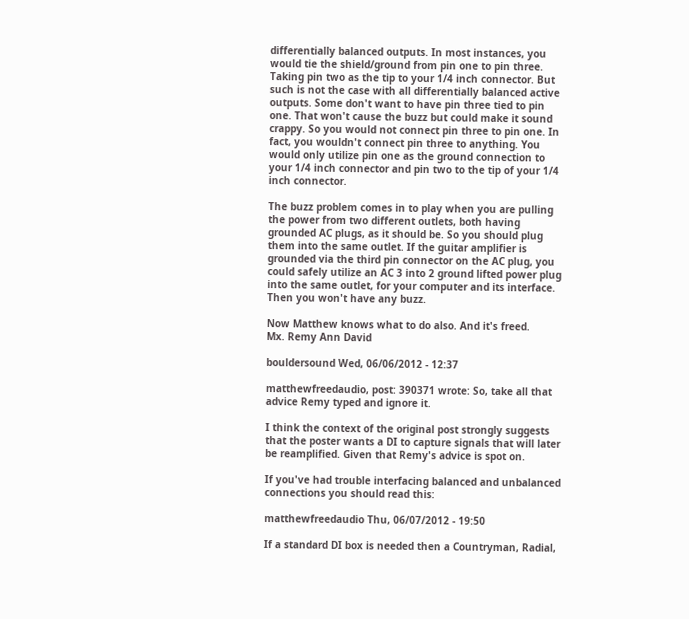differentially balanced outputs. In most instances, you would tie the shield/ground from pin one to pin three. Taking pin two as the tip to your 1/4 inch connector. But such is not the case with all differentially balanced active outputs. Some don't want to have pin three tied to pin one. That won't cause the buzz but could make it sound crappy. So you would not connect pin three to pin one. In fact, you wouldn't connect pin three to anything. You would only utilize pin one as the ground connection to your 1/4 inch connector and pin two to the tip of your 1/4 inch connector.

The buzz problem comes in to play when you are pulling the power from two different outlets, both having grounded AC plugs, as it should be. So you should plug them into the same outlet. If the guitar amplifier is grounded via the third pin connector on the AC plug, you could safely utilize an AC 3 into 2 ground lifted power plug into the same outlet, for your computer and its interface. Then you won't have any buzz.

Now Matthew knows what to do also. And it's freed.
Mx. Remy Ann David

bouldersound Wed, 06/06/2012 - 12:37

matthewfreedaudio, post: 390371 wrote: So, take all that advice Remy typed and ignore it.

I think the context of the original post strongly suggests that the poster wants a DI to capture signals that will later be reamplified. Given that Remy's advice is spot on.

If you've had trouble interfacing balanced and unbalanced connections you should read this:

matthewfreedaudio Thu, 06/07/2012 - 19:50

If a standard DI box is needed then a Countryman, Radial,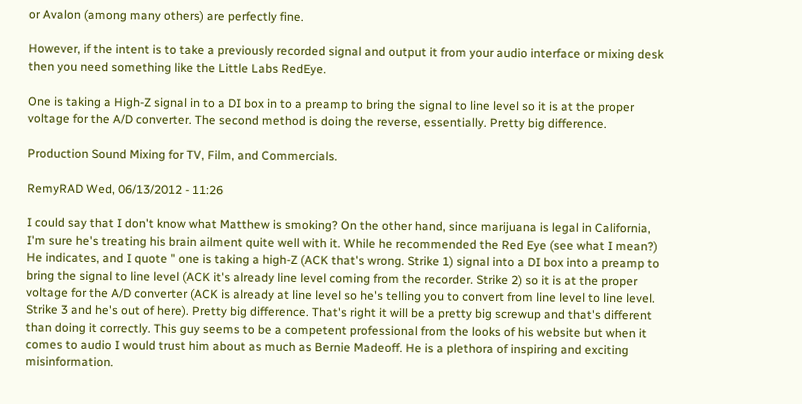or Avalon (among many others) are perfectly fine.

However, if the intent is to take a previously recorded signal and output it from your audio interface or mixing desk then you need something like the Little Labs RedEye.

One is taking a High-Z signal in to a DI box in to a preamp to bring the signal to line level so it is at the proper voltage for the A/D converter. The second method is doing the reverse, essentially. Pretty big difference.

Production Sound Mixing for TV, Film, and Commercials.

RemyRAD Wed, 06/13/2012 - 11:26

I could say that I don't know what Matthew is smoking? On the other hand, since marijuana is legal in California, I'm sure he's treating his brain ailment quite well with it. While he recommended the Red Eye (see what I mean?) He indicates, and I quote " one is taking a high-Z (ACK that's wrong. Strike 1) signal into a DI box into a preamp to bring the signal to line level (ACK it's already line level coming from the recorder. Strike 2) so it is at the proper voltage for the A/D converter (ACK is already at line level so he's telling you to convert from line level to line level. Strike 3 and he's out of here). Pretty big difference. That's right it will be a pretty big screwup and that's different than doing it correctly. This guy seems to be a competent professional from the looks of his website but when it comes to audio I would trust him about as much as Bernie Madeoff. He is a plethora of inspiring and exciting misinformation.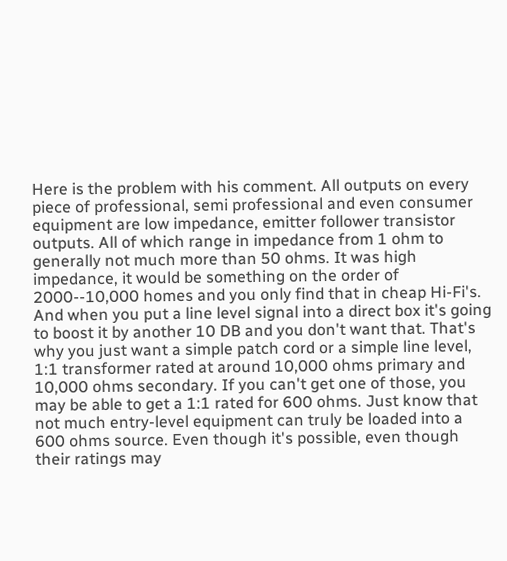Here is the problem with his comment. All outputs on every piece of professional, semi professional and even consumer equipment are low impedance, emitter follower transistor outputs. All of which range in impedance from 1 ohm to generally not much more than 50 ohms. It was high impedance, it would be something on the order of 2000--10,000 homes and you only find that in cheap Hi-Fi's. And when you put a line level signal into a direct box it's going to boost it by another 10 DB and you don't want that. That's why you just want a simple patch cord or a simple line level, 1:1 transformer rated at around 10,000 ohms primary and 10,000 ohms secondary. If you can't get one of those, you may be able to get a 1:1 rated for 600 ohms. Just know that not much entry-level equipment can truly be loaded into a 600 ohms source. Even though it's possible, even though their ratings may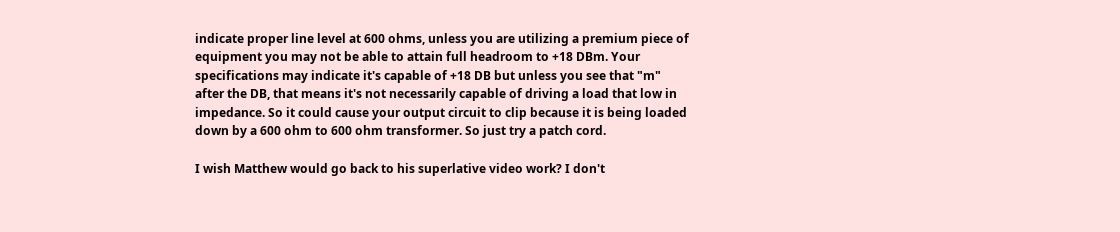indicate proper line level at 600 ohms, unless you are utilizing a premium piece of equipment you may not be able to attain full headroom to +18 DBm. Your specifications may indicate it's capable of +18 DB but unless you see that "m" after the DB, that means it's not necessarily capable of driving a load that low in impedance. So it could cause your output circuit to clip because it is being loaded down by a 600 ohm to 600 ohm transformer. So just try a patch cord.

I wish Matthew would go back to his superlative video work? I don't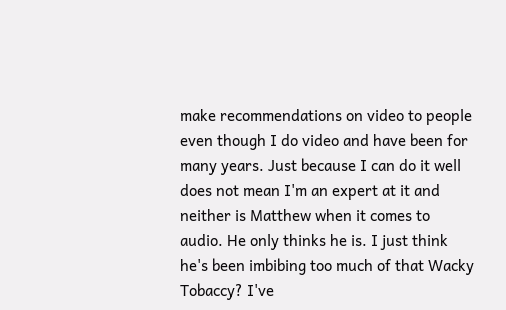make recommendations on video to people even though I do video and have been for many years. Just because I can do it well does not mean I'm an expert at it and neither is Matthew when it comes to audio. He only thinks he is. I just think he's been imbibing too much of that Wacky Tobaccy? I've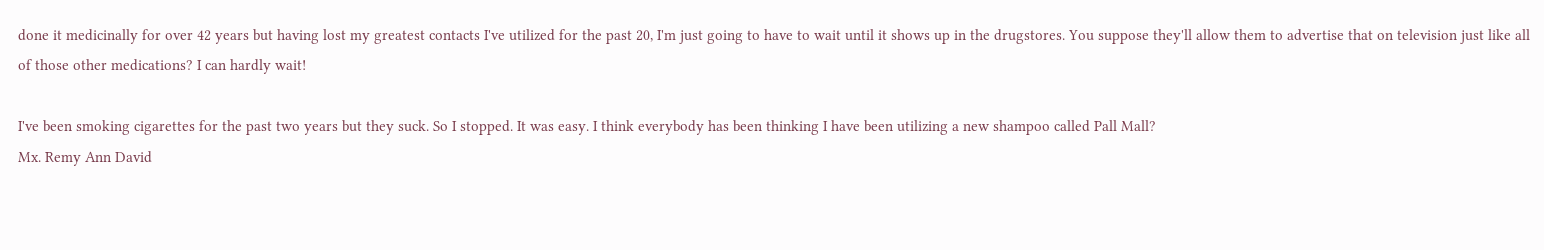done it medicinally for over 42 years but having lost my greatest contacts I've utilized for the past 20, I'm just going to have to wait until it shows up in the drugstores. You suppose they'll allow them to advertise that on television just like all of those other medications? I can hardly wait!

I've been smoking cigarettes for the past two years but they suck. So I stopped. It was easy. I think everybody has been thinking I have been utilizing a new shampoo called Pall Mall?
Mx. Remy Ann David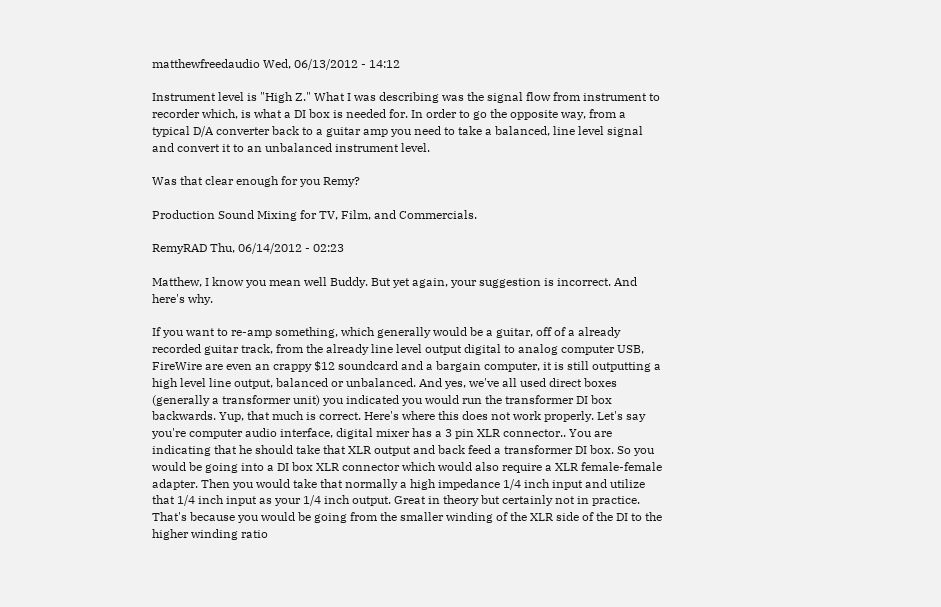matthewfreedaudio Wed, 06/13/2012 - 14:12

Instrument level is "High Z." What I was describing was the signal flow from instrument to recorder which, is what a DI box is needed for. In order to go the opposite way, from a typical D/A converter back to a guitar amp you need to take a balanced, line level signal and convert it to an unbalanced instrument level.

Was that clear enough for you Remy?

Production Sound Mixing for TV, Film, and Commercials.

RemyRAD Thu, 06/14/2012 - 02:23

Matthew, I know you mean well Buddy. But yet again, your suggestion is incorrect. And here's why.

If you want to re-amp something, which generally would be a guitar, off of a already recorded guitar track, from the already line level output digital to analog computer USB, FireWire are even an crappy $12 soundcard and a bargain computer, it is still outputting a high level line output, balanced or unbalanced. And yes, we've all used direct boxes (generally a transformer unit) you indicated you would run the transformer DI box backwards. Yup, that much is correct. Here's where this does not work properly. Let's say you're computer audio interface, digital mixer has a 3 pin XLR connector.. You are indicating that he should take that XLR output and back feed a transformer DI box. So you would be going into a DI box XLR connector which would also require a XLR female-female adapter. Then you would take that normally a high impedance 1/4 inch input and utilize that 1/4 inch input as your 1/4 inch output. Great in theory but certainly not in practice. That's because you would be going from the smaller winding of the XLR side of the DI to the higher winding ratio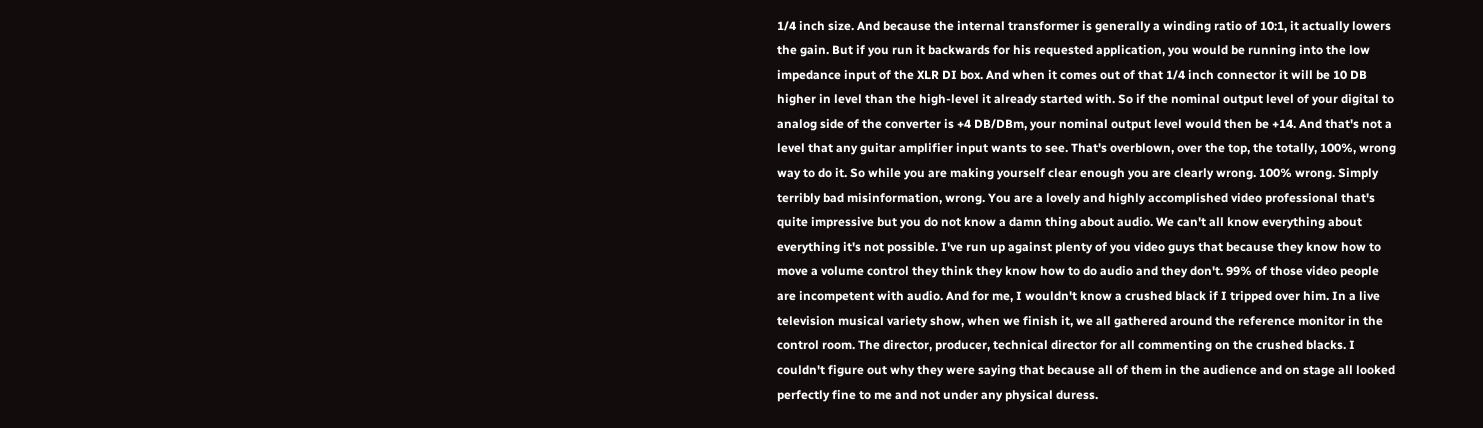1/4 inch size. And because the internal transformer is generally a winding ratio of 10:1, it actually lowers the gain. But if you run it backwards for his requested application, you would be running into the low impedance input of the XLR DI box. And when it comes out of that 1/4 inch connector it will be 10 DB higher in level than the high-level it already started with. So if the nominal output level of your digital to analog side of the converter is +4 DB/DBm, your nominal output level would then be +14. And that's not a level that any guitar amplifier input wants to see. That's overblown, over the top, the totally, 100%, wrong way to do it. So while you are making yourself clear enough you are clearly wrong. 100% wrong. Simply terribly bad misinformation, wrong. You are a lovely and highly accomplished video professional that's quite impressive but you do not know a damn thing about audio. We can't all know everything about everything it's not possible. I've run up against plenty of you video guys that because they know how to move a volume control they think they know how to do audio and they don't. 99% of those video people are incompetent with audio. And for me, I wouldn't know a crushed black if I tripped over him. In a live television musical variety show, when we finish it, we all gathered around the reference monitor in the control room. The director, producer, technical director for all commenting on the crushed blacks. I couldn't figure out why they were saying that because all of them in the audience and on stage all looked perfectly fine to me and not under any physical duress.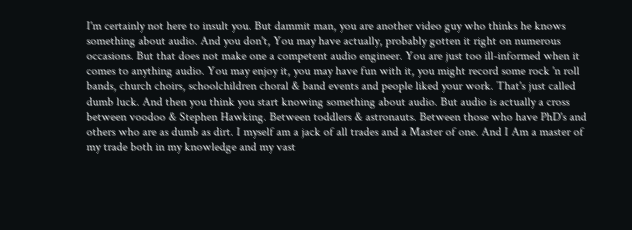I'm certainly not here to insult you. But dammit man, you are another video guy who thinks he knows something about audio. And you don't, You may have actually, probably gotten it right on numerous occasions. But that does not make one a competent audio engineer. You are just too ill-informed when it comes to anything audio. You may enjoy it, you may have fun with it, you might record some rock 'n roll bands, church choirs, schoolchildren choral & band events and people liked your work. That's just called dumb luck. And then you think you start knowing something about audio. But audio is actually a cross between voodoo & Stephen Hawking. Between toddlers & astronauts. Between those who have PhD's and others who are as dumb as dirt. I myself am a jack of all trades and a Master of one. And I Am a master of my trade both in my knowledge and my vast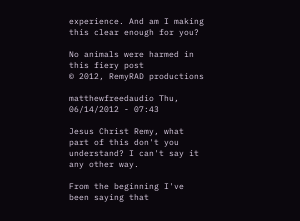experience. And am I making this clear enough for you?

No animals were harmed in this fiery post
© 2012, RemyRAD productions

matthewfreedaudio Thu, 06/14/2012 - 07:43

Jesus Christ Remy, what part of this don't you understand? I can't say it any other way.

From the beginning I've been saying that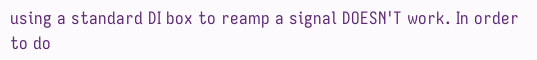using a standard DI box to reamp a signal DOESN'T work. In order to do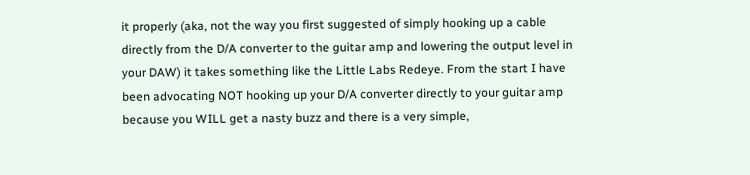it properly (aka, not the way you first suggested of simply hooking up a cable directly from the D/A converter to the guitar amp and lowering the output level in your DAW) it takes something like the Little Labs Redeye. From the start I have been advocating NOT hooking up your D/A converter directly to your guitar amp because you WILL get a nasty buzz and there is a very simple,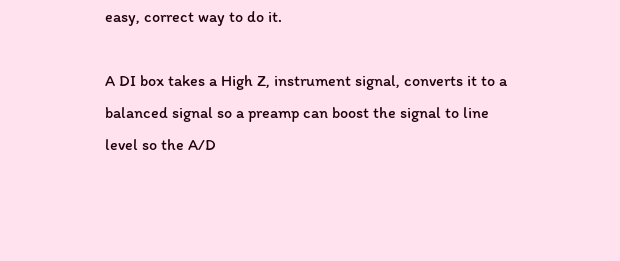easy, correct way to do it.

A DI box takes a High Z, instrument signal, converts it to a balanced signal so a preamp can boost the signal to line level so the A/D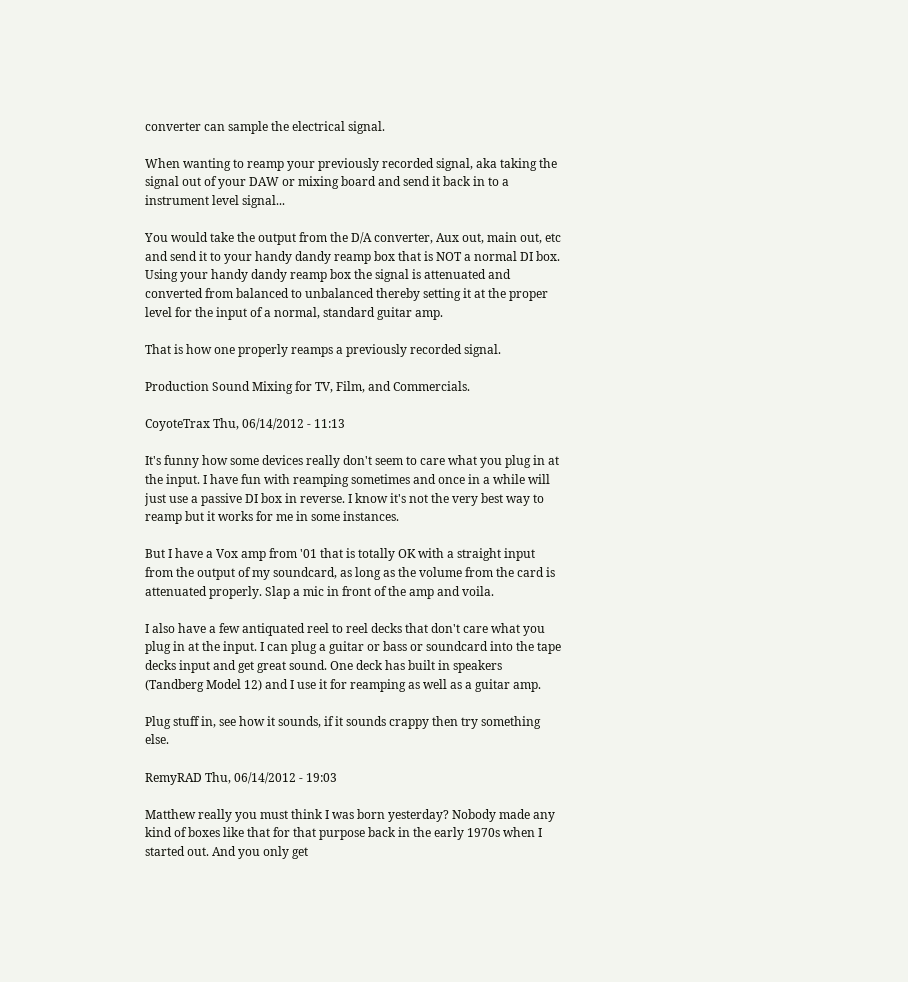converter can sample the electrical signal.

When wanting to reamp your previously recorded signal, aka taking the signal out of your DAW or mixing board and send it back in to a instrument level signal...

You would take the output from the D/A converter, Aux out, main out, etc and send it to your handy dandy reamp box that is NOT a normal DI box. Using your handy dandy reamp box the signal is attenuated and converted from balanced to unbalanced thereby setting it at the proper level for the input of a normal, standard guitar amp.

That is how one properly reamps a previously recorded signal.

Production Sound Mixing for TV, Film, and Commercials.

CoyoteTrax Thu, 06/14/2012 - 11:13

It's funny how some devices really don't seem to care what you plug in at the input. I have fun with reamping sometimes and once in a while will just use a passive DI box in reverse. I know it's not the very best way to reamp but it works for me in some instances.

But I have a Vox amp from '01 that is totally OK with a straight input from the output of my soundcard, as long as the volume from the card is attenuated properly. Slap a mic in front of the amp and voila.

I also have a few antiquated reel to reel decks that don't care what you plug in at the input. I can plug a guitar or bass or soundcard into the tape decks input and get great sound. One deck has built in speakers (Tandberg Model 12) and I use it for reamping as well as a guitar amp.

Plug stuff in, see how it sounds, if it sounds crappy then try something else.

RemyRAD Thu, 06/14/2012 - 19:03

Matthew really you must think I was born yesterday? Nobody made any kind of boxes like that for that purpose back in the early 1970s when I started out. And you only get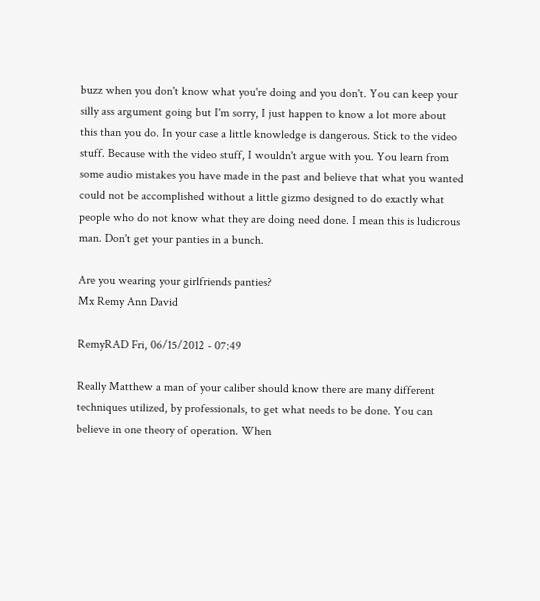buzz when you don't know what you're doing and you don't. You can keep your silly ass argument going but I'm sorry, I just happen to know a lot more about this than you do. In your case a little knowledge is dangerous. Stick to the video stuff. Because with the video stuff, I wouldn't argue with you. You learn from some audio mistakes you have made in the past and believe that what you wanted could not be accomplished without a little gizmo designed to do exactly what people who do not know what they are doing need done. I mean this is ludicrous man. Don't get your panties in a bunch.

Are you wearing your girlfriends panties?
Mx Remy Ann David

RemyRAD Fri, 06/15/2012 - 07:49

Really Matthew a man of your caliber should know there are many different techniques utilized, by professionals, to get what needs to be done. You can believe in one theory of operation. When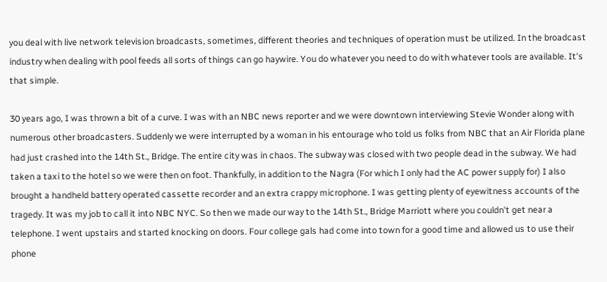you deal with live network television broadcasts, sometimes, different theories and techniques of operation must be utilized. In the broadcast industry when dealing with pool feeds all sorts of things can go haywire. You do whatever you need to do with whatever tools are available. It's that simple.

30 years ago, I was thrown a bit of a curve. I was with an NBC news reporter and we were downtown interviewing Stevie Wonder along with numerous other broadcasters. Suddenly we were interrupted by a woman in his entourage who told us folks from NBC that an Air Florida plane had just crashed into the 14th St., Bridge. The entire city was in chaos. The subway was closed with two people dead in the subway. We had taken a taxi to the hotel so we were then on foot. Thankfully, in addition to the Nagra (For which I only had the AC power supply for) I also brought a handheld battery operated cassette recorder and an extra crappy microphone. I was getting plenty of eyewitness accounts of the tragedy. It was my job to call it into NBC NYC. So then we made our way to the 14th St., Bridge Marriott where you couldn't get near a telephone. I went upstairs and started knocking on doors. Four college gals had come into town for a good time and allowed us to use their phone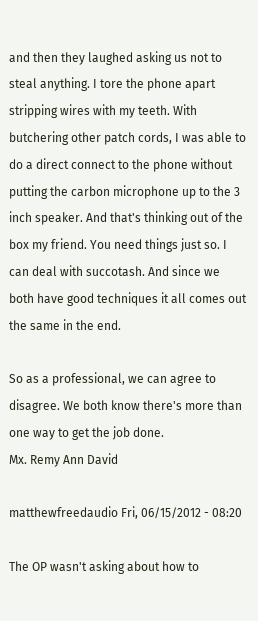and then they laughed asking us not to steal anything. I tore the phone apart stripping wires with my teeth. With butchering other patch cords, I was able to do a direct connect to the phone without putting the carbon microphone up to the 3 inch speaker. And that's thinking out of the box my friend. You need things just so. I can deal with succotash. And since we both have good techniques it all comes out the same in the end.

So as a professional, we can agree to disagree. We both know there's more than one way to get the job done.
Mx. Remy Ann David

matthewfreedaudio Fri, 06/15/2012 - 08:20

The OP wasn't asking about how to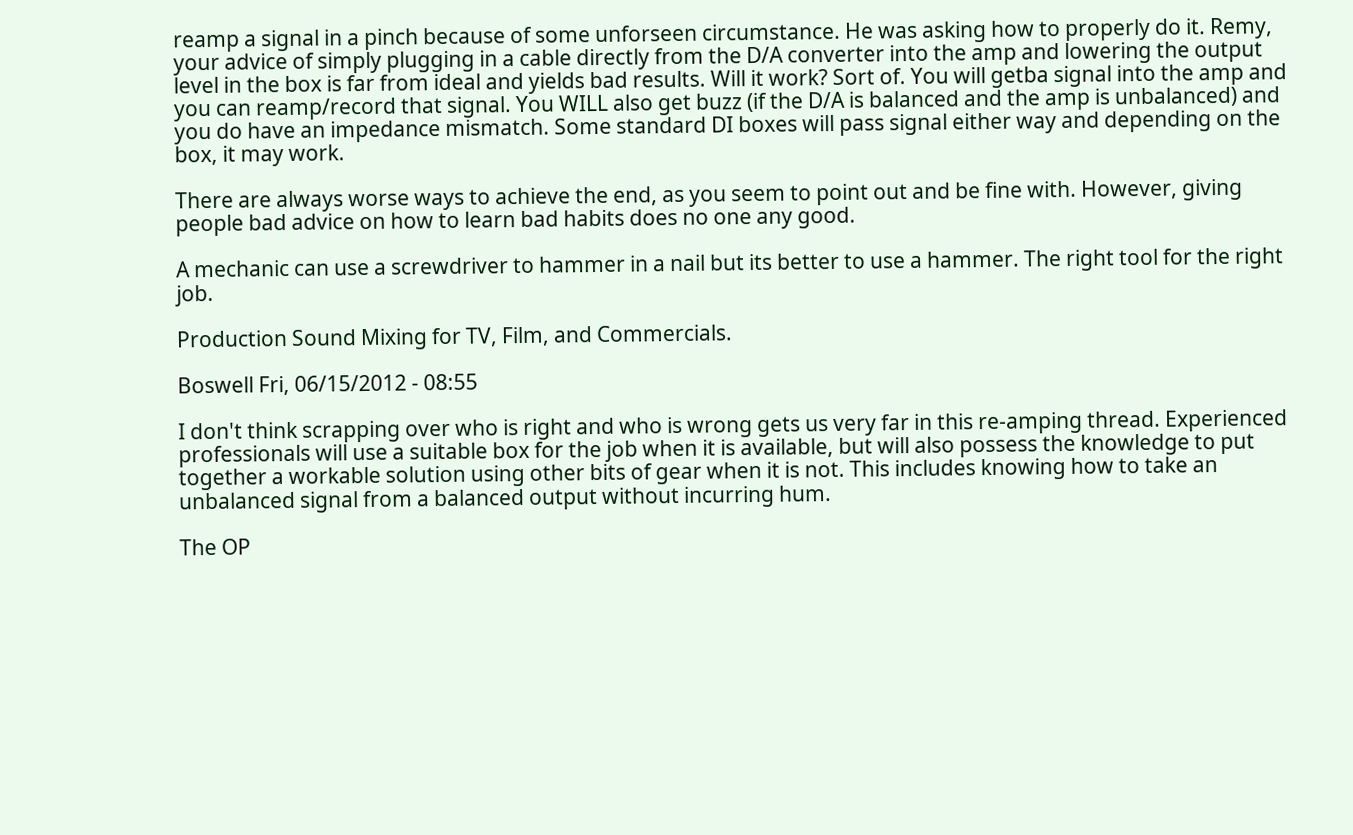reamp a signal in a pinch because of some unforseen circumstance. He was asking how to properly do it. Remy, your advice of simply plugging in a cable directly from the D/A converter into the amp and lowering the output level in the box is far from ideal and yields bad results. Will it work? Sort of. You will getba signal into the amp and you can reamp/record that signal. You WILL also get buzz (if the D/A is balanced and the amp is unbalanced) and you do have an impedance mismatch. Some standard DI boxes will pass signal either way and depending on the box, it may work.

There are always worse ways to achieve the end, as you seem to point out and be fine with. However, giving people bad advice on how to learn bad habits does no one any good.

A mechanic can use a screwdriver to hammer in a nail but its better to use a hammer. The right tool for the right job.

Production Sound Mixing for TV, Film, and Commercials.

Boswell Fri, 06/15/2012 - 08:55

I don't think scrapping over who is right and who is wrong gets us very far in this re-amping thread. Experienced professionals will use a suitable box for the job when it is available, but will also possess the knowledge to put together a workable solution using other bits of gear when it is not. This includes knowing how to take an unbalanced signal from a balanced output without incurring hum.

The OP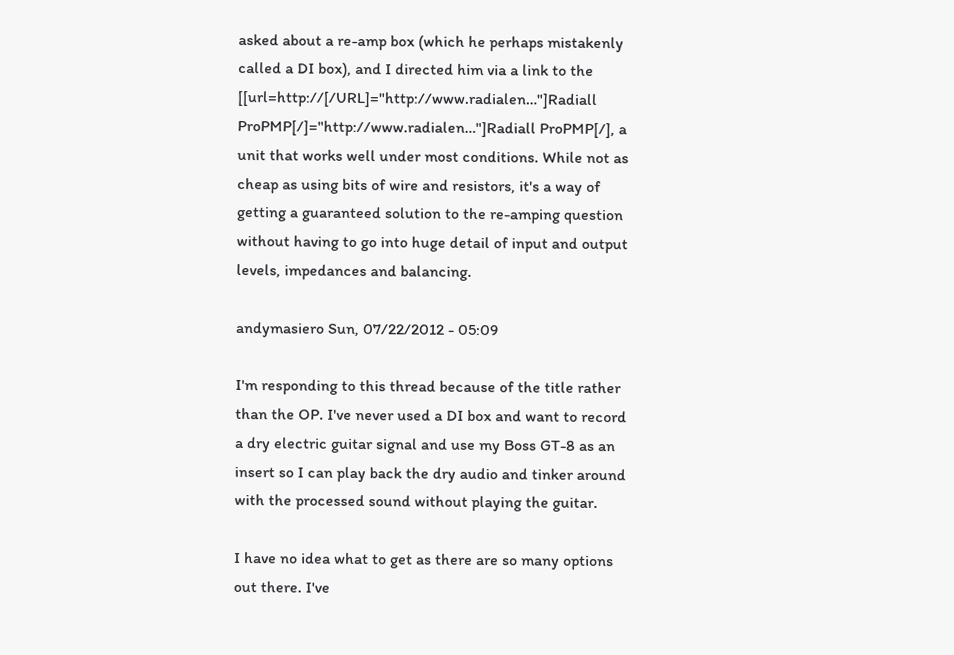asked about a re-amp box (which he perhaps mistakenly called a DI box), and I directed him via a link to the [[url=http://[/URL]="http://www.radialen…"]Radiall ProPMP[/]="http://www.radialen…"]Radiall ProPMP[/], a unit that works well under most conditions. While not as cheap as using bits of wire and resistors, it's a way of getting a guaranteed solution to the re-amping question without having to go into huge detail of input and output levels, impedances and balancing.

andymasiero Sun, 07/22/2012 - 05:09

I'm responding to this thread because of the title rather than the OP. I've never used a DI box and want to record a dry electric guitar signal and use my Boss GT-8 as an insert so I can play back the dry audio and tinker around with the processed sound without playing the guitar.

I have no idea what to get as there are so many options out there. I've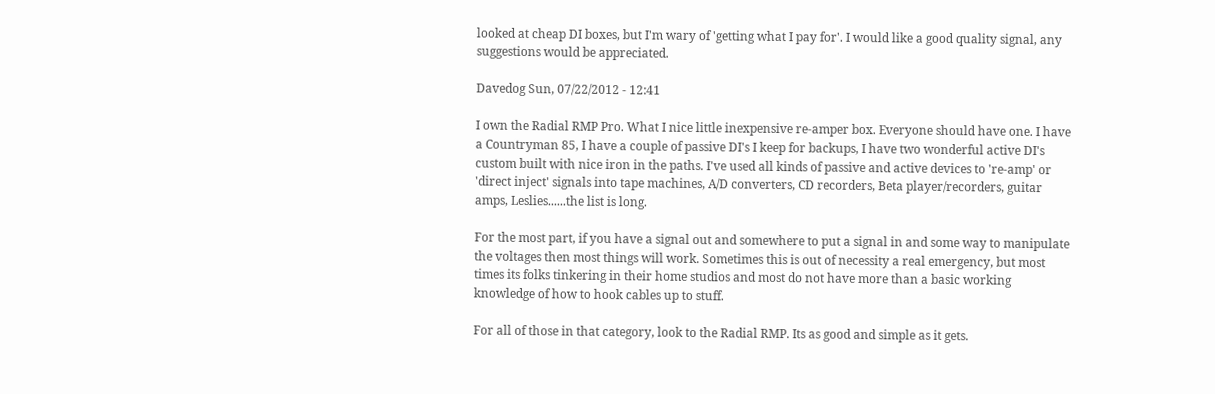looked at cheap DI boxes, but I'm wary of 'getting what I pay for'. I would like a good quality signal, any suggestions would be appreciated.

Davedog Sun, 07/22/2012 - 12:41

I own the Radial RMP Pro. What I nice little inexpensive re-amper box. Everyone should have one. I have a Countryman 85, I have a couple of passive DI's I keep for backups, I have two wonderful active DI's custom built with nice iron in the paths. I've used all kinds of passive and active devices to 're-amp' or 'direct inject' signals into tape machines, A/D converters, CD recorders, Beta player/recorders, guitar amps, Leslies......the list is long.

For the most part, if you have a signal out and somewhere to put a signal in and some way to manipulate the voltages then most things will work. Sometimes this is out of necessity a real emergency, but most times its folks tinkering in their home studios and most do not have more than a basic working knowledge of how to hook cables up to stuff.

For all of those in that category, look to the Radial RMP. Its as good and simple as it gets.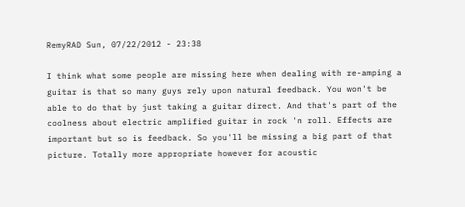RemyRAD Sun, 07/22/2012 - 23:38

I think what some people are missing here when dealing with re-amping a guitar is that so many guys rely upon natural feedback. You won't be able to do that by just taking a guitar direct. And that's part of the coolness about electric amplified guitar in rock 'n roll. Effects are important but so is feedback. So you'll be missing a big part of that picture. Totally more appropriate however for acoustic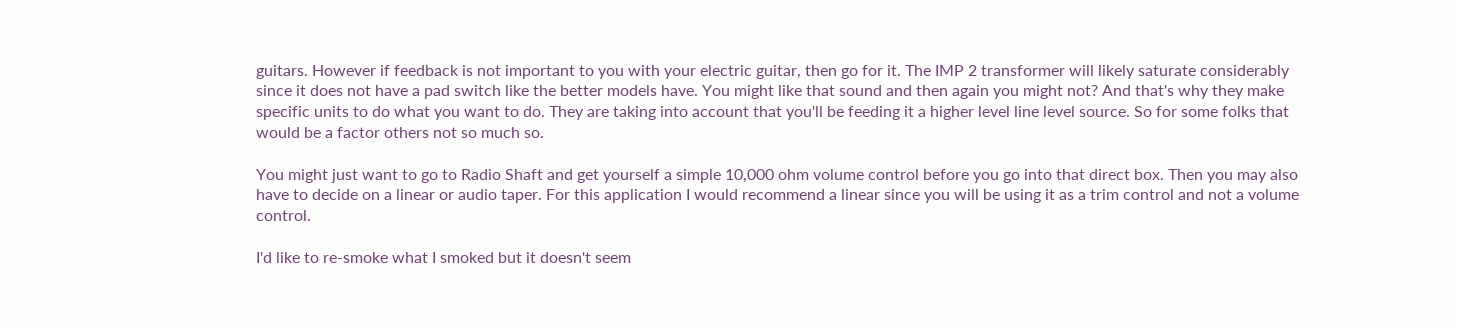guitars. However if feedback is not important to you with your electric guitar, then go for it. The IMP 2 transformer will likely saturate considerably since it does not have a pad switch like the better models have. You might like that sound and then again you might not? And that's why they make specific units to do what you want to do. They are taking into account that you'll be feeding it a higher level line level source. So for some folks that would be a factor others not so much so.

You might just want to go to Radio Shaft and get yourself a simple 10,000 ohm volume control before you go into that direct box. Then you may also have to decide on a linear or audio taper. For this application I would recommend a linear since you will be using it as a trim control and not a volume control.

I'd like to re-smoke what I smoked but it doesn't seem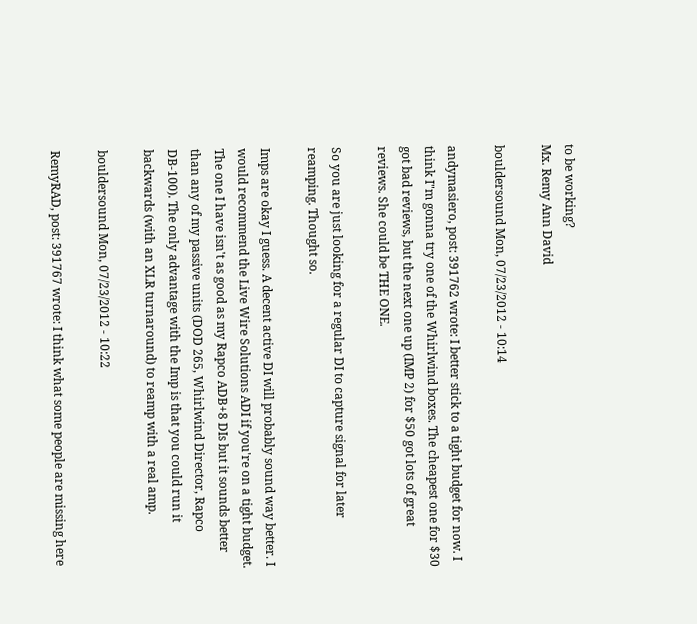to be working?
Mx. Remy Ann David

bouldersound Mon, 07/23/2012 - 10:14

andymasiero, post: 391762 wrote: I better stick to a tight budget for now. I think I"m gonna try one of the Whirlwind boxes. The cheapest one for $30 got bad reviews, but the next one up (IMP 2) for $50 got lots of great reviews. She could be THE ONE.

So you are just looking for a regular DI to capture signal for later reamping. Thought so.

Imps are okay I guess. A decent active DI will probably sound way better. I would recommend the Live Wire Solutions ADI if you're on a tight budget. The one I have isn't as good as my Rapco ADB+8 DIs but it sounds better than any of my passive units (DOD 265, Whirlwind Director, Rapco DB-100). The only advantage with the Imp is that you could run it backwards (with an XLR turnaround) to reamp with a real amp.

bouldersound Mon, 07/23/2012 - 10:22

RemyRAD, post: 391767 wrote: I think what some people are missing here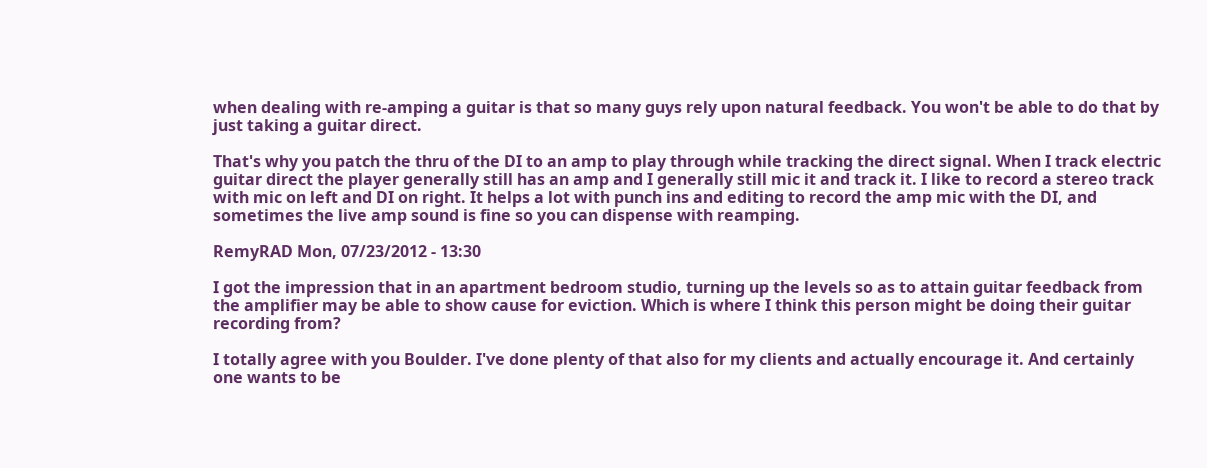when dealing with re-amping a guitar is that so many guys rely upon natural feedback. You won't be able to do that by just taking a guitar direct.

That's why you patch the thru of the DI to an amp to play through while tracking the direct signal. When I track electric guitar direct the player generally still has an amp and I generally still mic it and track it. I like to record a stereo track with mic on left and DI on right. It helps a lot with punch ins and editing to record the amp mic with the DI, and sometimes the live amp sound is fine so you can dispense with reamping.

RemyRAD Mon, 07/23/2012 - 13:30

I got the impression that in an apartment bedroom studio, turning up the levels so as to attain guitar feedback from the amplifier may be able to show cause for eviction. Which is where I think this person might be doing their guitar recording from?

I totally agree with you Boulder. I've done plenty of that also for my clients and actually encourage it. And certainly one wants to be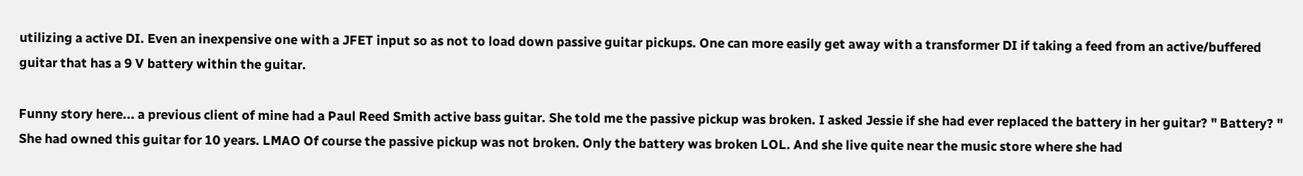utilizing a active DI. Even an inexpensive one with a JFET input so as not to load down passive guitar pickups. One can more easily get away with a transformer DI if taking a feed from an active/buffered guitar that has a 9 V battery within the guitar.

Funny story here... a previous client of mine had a Paul Reed Smith active bass guitar. She told me the passive pickup was broken. I asked Jessie if she had ever replaced the battery in her guitar? " Battery? " She had owned this guitar for 10 years. LMAO Of course the passive pickup was not broken. Only the battery was broken LOL. And she live quite near the music store where she had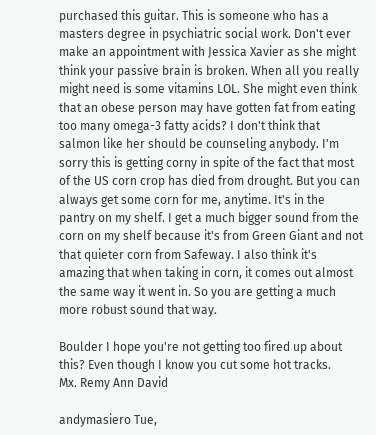purchased this guitar. This is someone who has a masters degree in psychiatric social work. Don't ever make an appointment with Jessica Xavier as she might think your passive brain is broken. When all you really might need is some vitamins LOL. She might even think that an obese person may have gotten fat from eating too many omega-3 fatty acids? I don't think that salmon like her should be counseling anybody. I'm sorry this is getting corny in spite of the fact that most of the US corn crop has died from drought. But you can always get some corn for me, anytime. It's in the pantry on my shelf. I get a much bigger sound from the corn on my shelf because it's from Green Giant and not that quieter corn from Safeway. I also think it's amazing that when taking in corn, it comes out almost the same way it went in. So you are getting a much more robust sound that way.

Boulder I hope you're not getting too fired up about this? Even though I know you cut some hot tracks.
Mx. Remy Ann David

andymasiero Tue,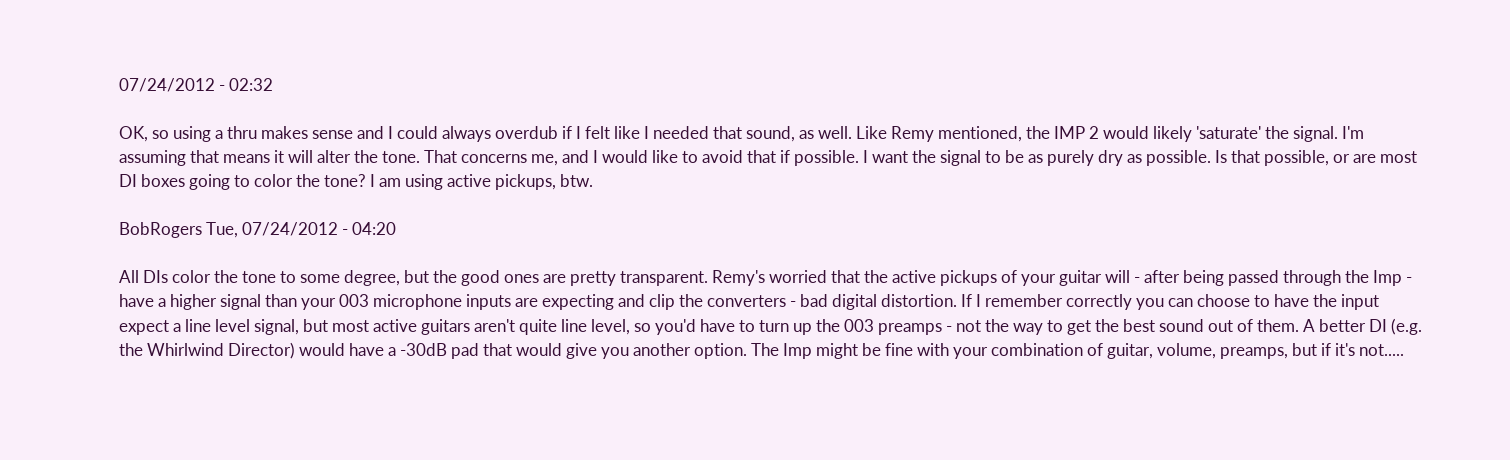07/24/2012 - 02:32

OK, so using a thru makes sense and I could always overdub if I felt like I needed that sound, as well. Like Remy mentioned, the IMP 2 would likely 'saturate' the signal. I'm assuming that means it will alter the tone. That concerns me, and I would like to avoid that if possible. I want the signal to be as purely dry as possible. Is that possible, or are most DI boxes going to color the tone? I am using active pickups, btw.

BobRogers Tue, 07/24/2012 - 04:20

All DIs color the tone to some degree, but the good ones are pretty transparent. Remy's worried that the active pickups of your guitar will - after being passed through the Imp - have a higher signal than your 003 microphone inputs are expecting and clip the converters - bad digital distortion. If I remember correctly you can choose to have the input expect a line level signal, but most active guitars aren't quite line level, so you'd have to turn up the 003 preamps - not the way to get the best sound out of them. A better DI (e.g. the Whirlwind Director) would have a -30dB pad that would give you another option. The Imp might be fine with your combination of guitar, volume, preamps, but if it's not.....